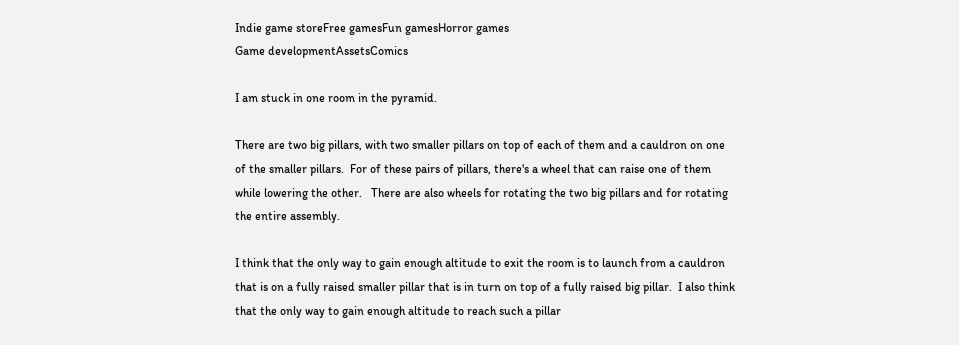Indie game storeFree gamesFun gamesHorror games
Game developmentAssetsComics

I am stuck in one room in the pyramid.

There are two big pillars, with two smaller pillars on top of each of them and a cauldron on one of the smaller pillars.  For of these pairs of pillars, there's a wheel that can raise one of them while lowering the other.   There are also wheels for rotating the two big pillars and for rotating the entire assembly.

I think that the only way to gain enough altitude to exit the room is to launch from a cauldron that is on a fully raised smaller pillar that is in turn on top of a fully raised big pillar.  I also think that the only way to gain enough altitude to reach such a pillar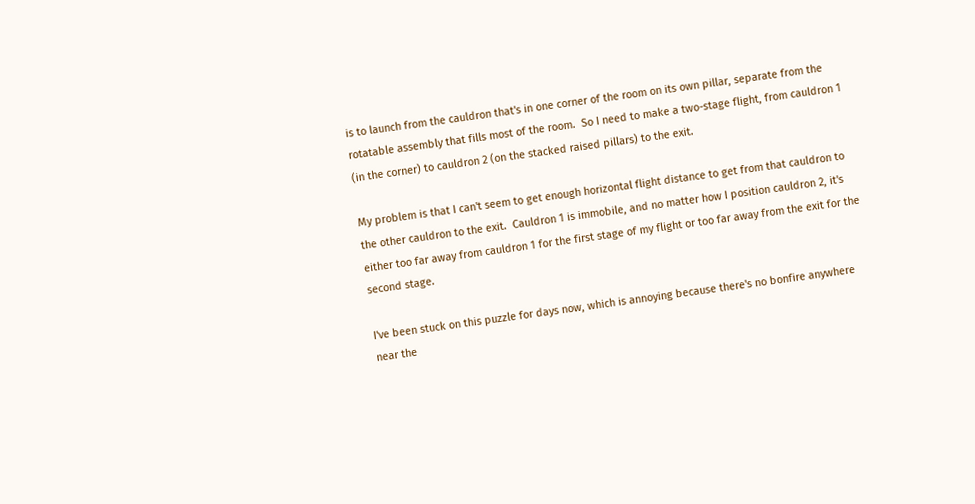is to launch from the cauldron that's in one corner of the room on its own pillar, separate from the rotatable assembly that fills most of the room.  So I need to make a two-stage flight, from cauldron 1 (in the corner) to cauldron 2 (on the stacked raised pillars) to the exit.

My problem is that I can't seem to get enough horizontal flight distance to get from that cauldron to the other cauldron to the exit.  Cauldron 1 is immobile, and no matter how I position cauldron 2, it's either too far away from cauldron 1 for the first stage of my flight or too far away from the exit for the second stage.

I've been stuck on this puzzle for days now, which is annoying because there's no bonfire anywhere near the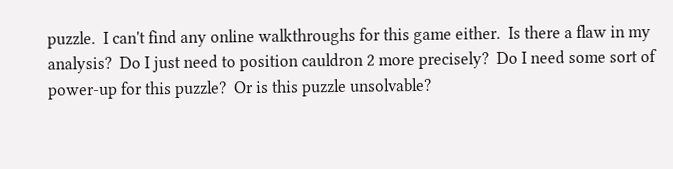puzzle.  I can't find any online walkthroughs for this game either.  Is there a flaw in my analysis?  Do I just need to position cauldron 2 more precisely?  Do I need some sort of power-up for this puzzle?  Or is this puzzle unsolvable?